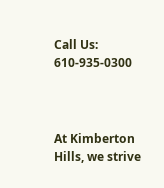Call Us: 610-935-0300



At Kimberton Hills, we strive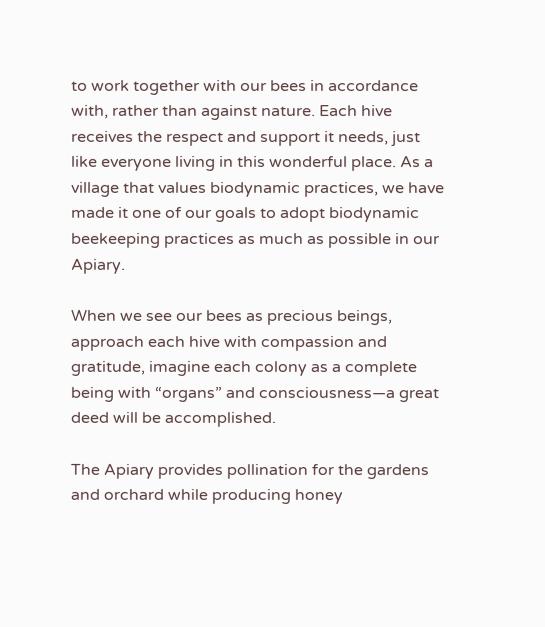to work together with our bees in accordance with, rather than against nature. Each hive receives the respect and support it needs, just like everyone living in this wonderful place. As a village that values biodynamic practices, we have made it one of our goals to adopt biodynamic beekeeping practices as much as possible in our Apiary.

When we see our bees as precious beings, approach each hive with compassion and gratitude, imagine each colony as a complete being with “organs” and consciousness—a great deed will be accomplished.

The Apiary provides pollination for the gardens and orchard while producing honey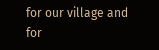for our village and for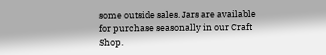some outside sales. Jars are available for purchase seasonally in our Craft Shop.